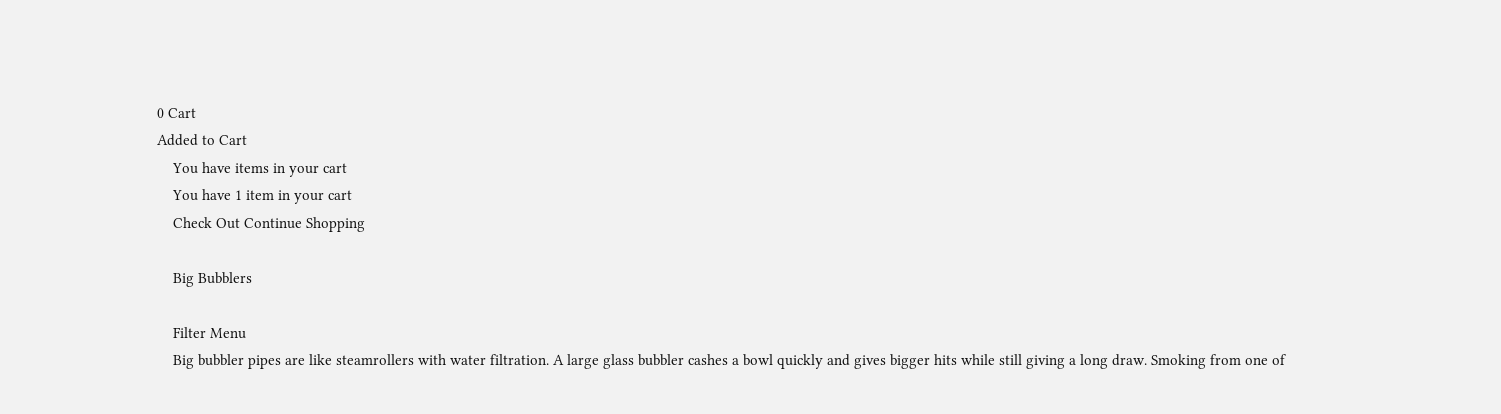0 Cart
Added to Cart
    You have items in your cart
    You have 1 item in your cart
    Check Out Continue Shopping

    Big Bubblers

    Filter Menu
    Big bubbler pipes are like steamrollers with water filtration. A large glass bubbler cashes a bowl quickly and gives bigger hits while still giving a long draw. Smoking from one of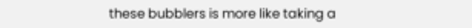these bubblers is more like taking a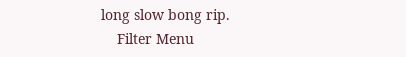long slow bong rip.
    Filter Menu